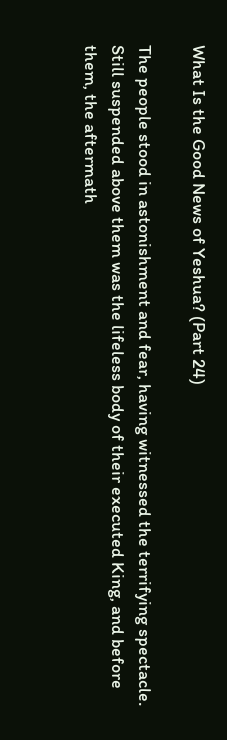What Is the Good News of Yeshua? (Part 24)

The people stood in astonishment and fear, having witnessed the terrifying spectacle. Still suspended above them was the lifeless body of their executed King, and before them, the aftermath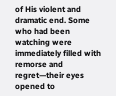of His violent and dramatic end. Some who had been watching were immediately filled with remorse and regret—their eyes opened to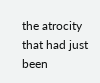the atrocity that had just been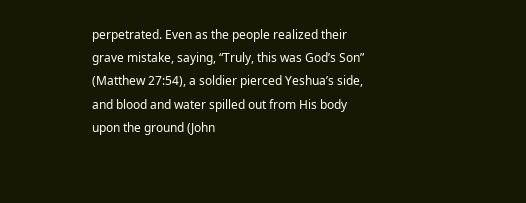perpetrated. Even as the people realized their grave mistake, saying, “Truly, this was God’s Son” (Matthew 27:54), a soldier pierced Yeshua’s side, and blood and water spilled out from His body upon the ground (John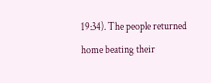19:34). The people returned home beating their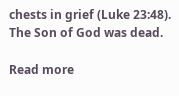chests in grief (Luke 23:48). The Son of God was dead.

Read more